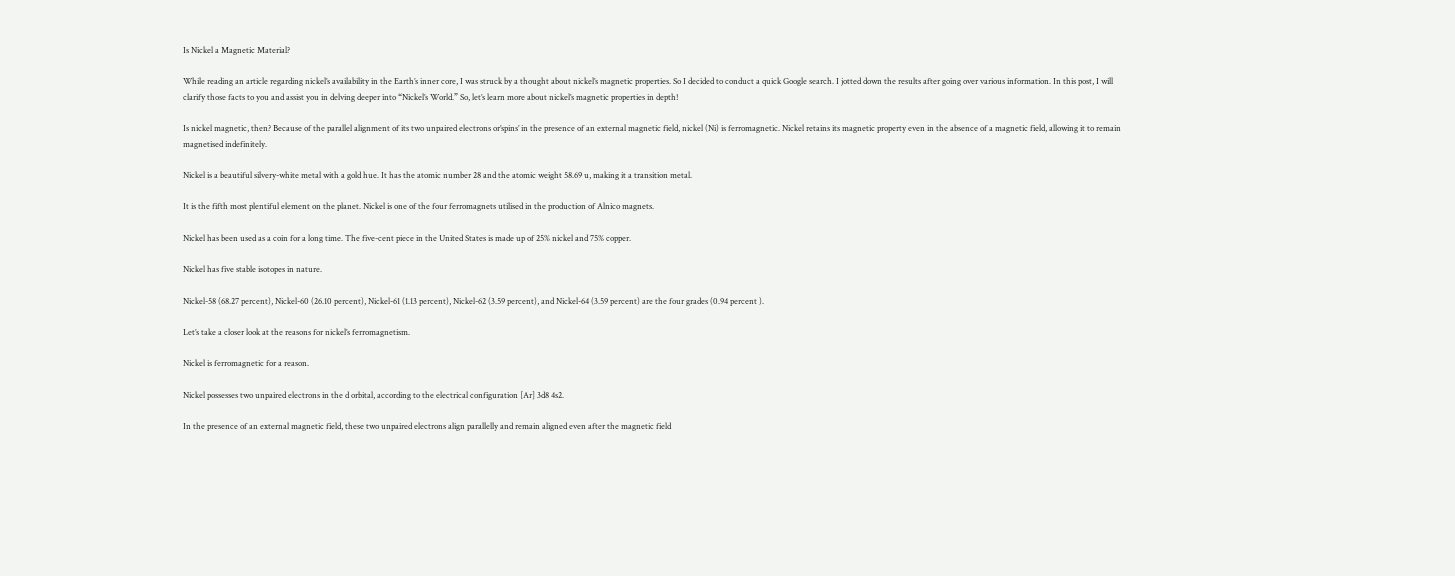Is Nickel a Magnetic Material?

While reading an article regarding nickel’s availability in the Earth’s inner core, I was struck by a thought about nickel’s magnetic properties. So I decided to conduct a quick Google search. I jotted down the results after going over various information. In this post, I will clarify those facts to you and assist you in delving deeper into “Nickel’s World.” So, let’s learn more about nickel’s magnetic properties in depth!

Is nickel magnetic, then? Because of the parallel alignment of its two unpaired electrons or’spins’ in the presence of an external magnetic field, nickel (Ni) is ferromagnetic. Nickel retains its magnetic property even in the absence of a magnetic field, allowing it to remain magnetised indefinitely.

Nickel is a beautiful silvery-white metal with a gold hue. It has the atomic number 28 and the atomic weight 58.69 u, making it a transition metal.

It is the fifth most plentiful element on the planet. Nickel is one of the four ferromagnets utilised in the production of Alnico magnets.

Nickel has been used as a coin for a long time. The five-cent piece in the United States is made up of 25% nickel and 75% copper.

Nickel has five stable isotopes in nature.

Nickel-58 (68.27 percent), Nickel-60 (26.10 percent), Nickel-61 (1.13 percent), Nickel-62 (3.59 percent), and Nickel-64 (3.59 percent) are the four grades (0.94 percent ).

Let’s take a closer look at the reasons for nickel’s ferromagnetism.

Nickel is ferromagnetic for a reason.

Nickel possesses two unpaired electrons in the d orbital, according to the electrical configuration [Ar] 3d8 4s2.

In the presence of an external magnetic field, these two unpaired electrons align parallelly and remain aligned even after the magnetic field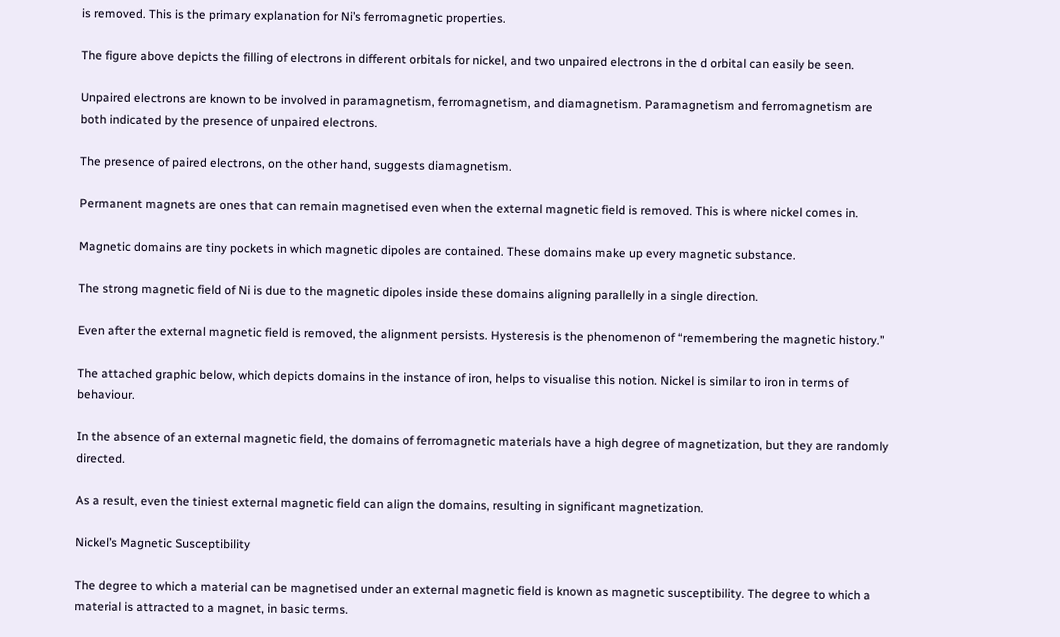is removed. This is the primary explanation for Ni’s ferromagnetic properties.

The figure above depicts the filling of electrons in different orbitals for nickel, and two unpaired electrons in the d orbital can easily be seen.

Unpaired electrons are known to be involved in paramagnetism, ferromagnetism, and diamagnetism. Paramagnetism and ferromagnetism are both indicated by the presence of unpaired electrons.

The presence of paired electrons, on the other hand, suggests diamagnetism.

Permanent magnets are ones that can remain magnetised even when the external magnetic field is removed. This is where nickel comes in.

Magnetic domains are tiny pockets in which magnetic dipoles are contained. These domains make up every magnetic substance.

The strong magnetic field of Ni is due to the magnetic dipoles inside these domains aligning parallelly in a single direction.

Even after the external magnetic field is removed, the alignment persists. Hysteresis is the phenomenon of “remembering the magnetic history.”

The attached graphic below, which depicts domains in the instance of iron, helps to visualise this notion. Nickel is similar to iron in terms of behaviour.

In the absence of an external magnetic field, the domains of ferromagnetic materials have a high degree of magnetization, but they are randomly directed.

As a result, even the tiniest external magnetic field can align the domains, resulting in significant magnetization.

Nickel’s Magnetic Susceptibility

The degree to which a material can be magnetised under an external magnetic field is known as magnetic susceptibility. The degree to which a material is attracted to a magnet, in basic terms.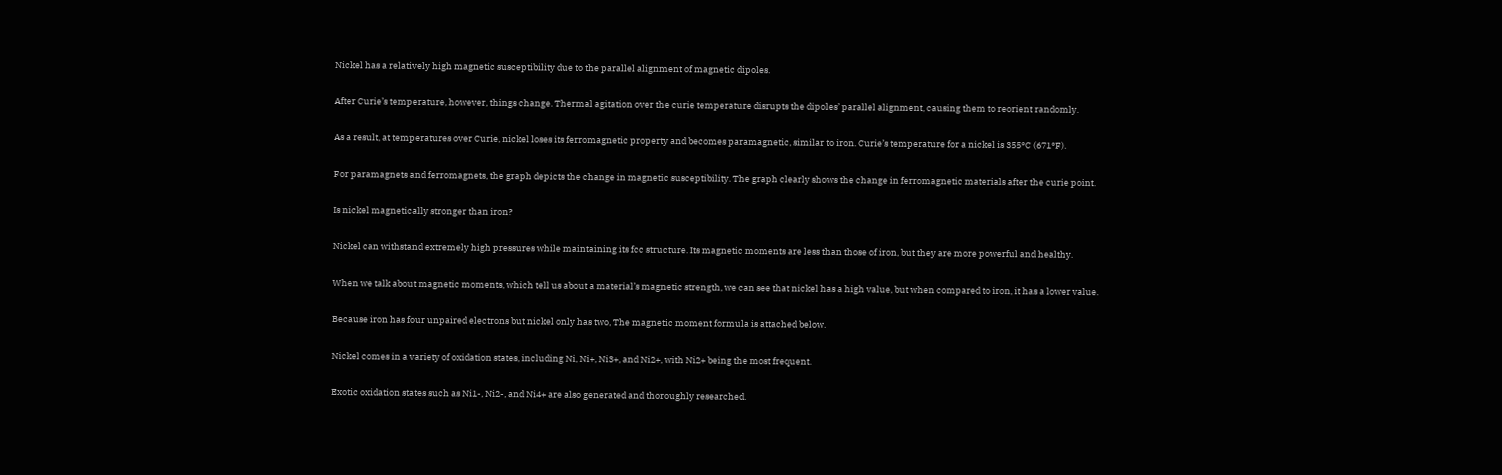Nickel has a relatively high magnetic susceptibility due to the parallel alignment of magnetic dipoles.

After Curie’s temperature, however, things change. Thermal agitation over the curie temperature disrupts the dipoles’ parallel alignment, causing them to reorient randomly.

As a result, at temperatures over Curie, nickel loses its ferromagnetic property and becomes paramagnetic, similar to iron. Curie’s temperature for a nickel is 355°C (671°F).

For paramagnets and ferromagnets, the graph depicts the change in magnetic susceptibility. The graph clearly shows the change in ferromagnetic materials after the curie point.

Is nickel magnetically stronger than iron?

Nickel can withstand extremely high pressures while maintaining its fcc structure. Its magnetic moments are less than those of iron, but they are more powerful and healthy.

When we talk about magnetic moments, which tell us about a material’s magnetic strength, we can see that nickel has a high value, but when compared to iron, it has a lower value.

Because iron has four unpaired electrons but nickel only has two, The magnetic moment formula is attached below.

Nickel comes in a variety of oxidation states, including Ni, Ni+, Ni3+, and Ni2+, with Ni2+ being the most frequent.

Exotic oxidation states such as Ni1-, Ni2-, and Ni4+ are also generated and thoroughly researched.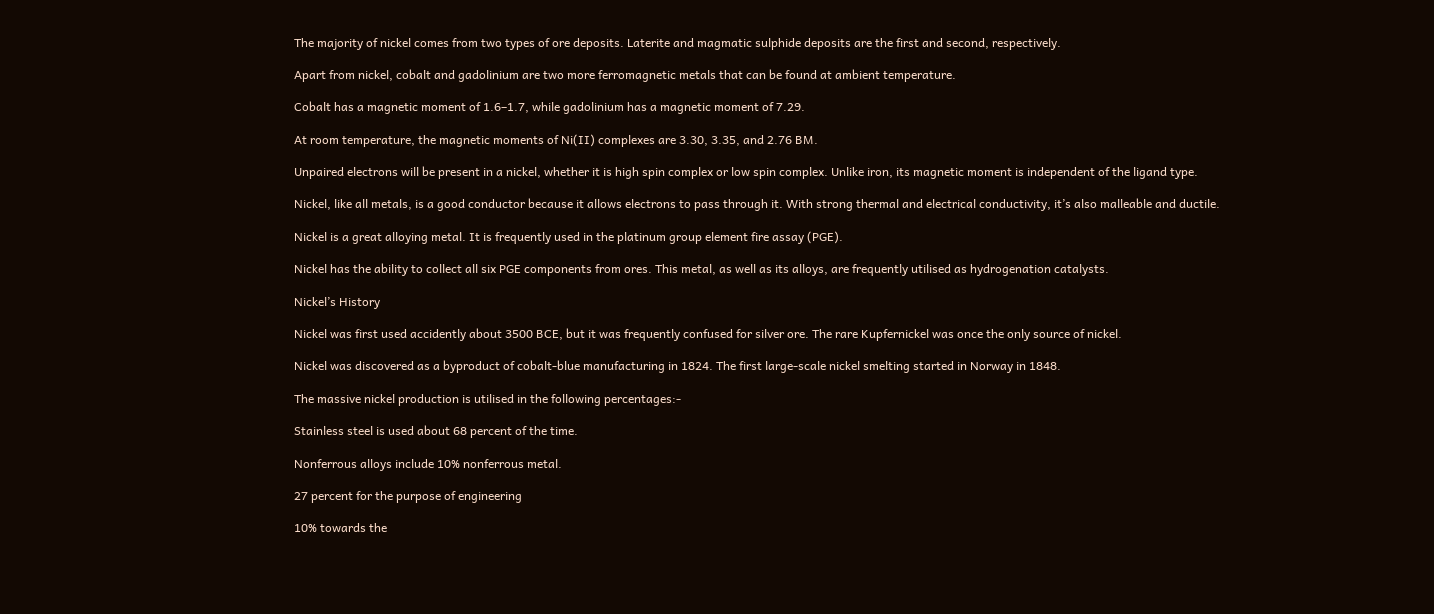The majority of nickel comes from two types of ore deposits. Laterite and magmatic sulphide deposits are the first and second, respectively.

Apart from nickel, cobalt and gadolinium are two more ferromagnetic metals that can be found at ambient temperature.

Cobalt has a magnetic moment of 1.6–1.7, while gadolinium has a magnetic moment of 7.29.

At room temperature, the magnetic moments of Ni(II) complexes are 3.30, 3.35, and 2.76 BM.

Unpaired electrons will be present in a nickel, whether it is high spin complex or low spin complex. Unlike iron, its magnetic moment is independent of the ligand type.

Nickel, like all metals, is a good conductor because it allows electrons to pass through it. With strong thermal and electrical conductivity, it’s also malleable and ductile.

Nickel is a great alloying metal. It is frequently used in the platinum group element fire assay (PGE).

Nickel has the ability to collect all six PGE components from ores. This metal, as well as its alloys, are frequently utilised as hydrogenation catalysts.

Nickel’s History

Nickel was first used accidently about 3500 BCE, but it was frequently confused for silver ore. The rare Kupfernickel was once the only source of nickel.

Nickel was discovered as a byproduct of cobalt-blue manufacturing in 1824. The first large-scale nickel smelting started in Norway in 1848.

The massive nickel production is utilised in the following percentages:-

Stainless steel is used about 68 percent of the time.

Nonferrous alloys include 10% nonferrous metal.

27 percent for the purpose of engineering

10% towards the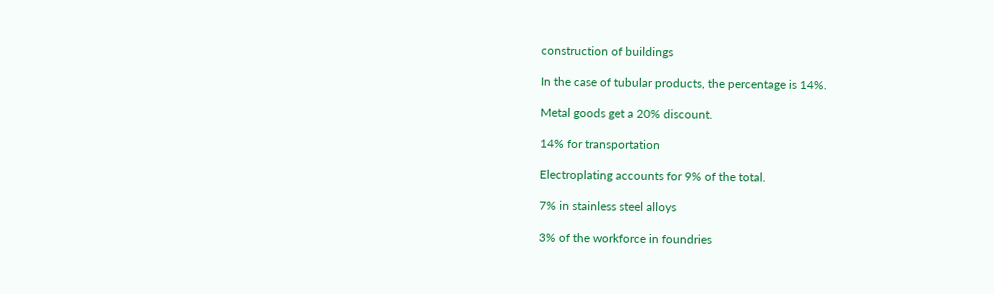construction of buildings

In the case of tubular products, the percentage is 14%.

Metal goods get a 20% discount.

14% for transportation

Electroplating accounts for 9% of the total.

7% in stainless steel alloys

3% of the workforce in foundries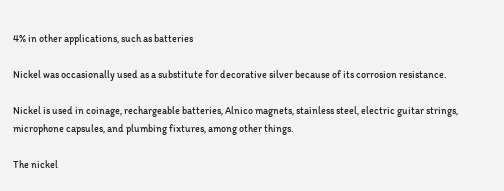4% in other applications, such as batteries

Nickel was occasionally used as a substitute for decorative silver because of its corrosion resistance.

Nickel is used in coinage, rechargeable batteries, Alnico magnets, stainless steel, electric guitar strings, microphone capsules, and plumbing fixtures, among other things.

The nickel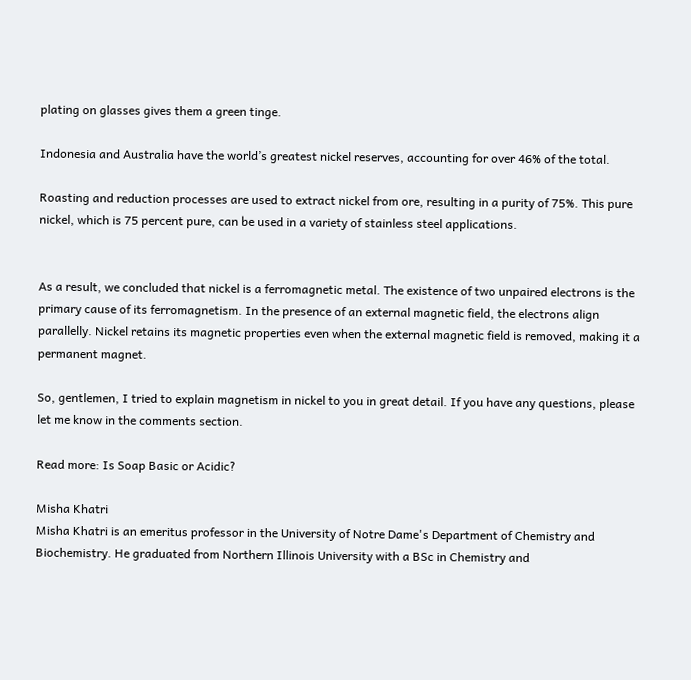plating on glasses gives them a green tinge.

Indonesia and Australia have the world’s greatest nickel reserves, accounting for over 46% of the total.

Roasting and reduction processes are used to extract nickel from ore, resulting in a purity of 75%. This pure nickel, which is 75 percent pure, can be used in a variety of stainless steel applications.


As a result, we concluded that nickel is a ferromagnetic metal. The existence of two unpaired electrons is the primary cause of its ferromagnetism. In the presence of an external magnetic field, the electrons align parallelly. Nickel retains its magnetic properties even when the external magnetic field is removed, making it a permanent magnet.

So, gentlemen, I tried to explain magnetism in nickel to you in great detail. If you have any questions, please let me know in the comments section.

Read more: Is Soap Basic or Acidic?

Misha Khatri
Misha Khatri is an emeritus professor in the University of Notre Dame's Department of Chemistry and Biochemistry. He graduated from Northern Illinois University with a BSc in Chemistry and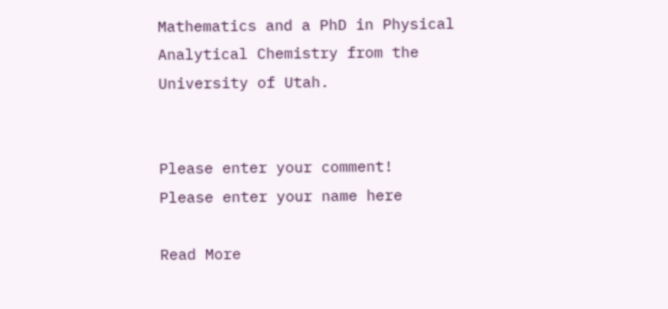Mathematics and a PhD in Physical Analytical Chemistry from the University of Utah.


Please enter your comment!
Please enter your name here

Read More